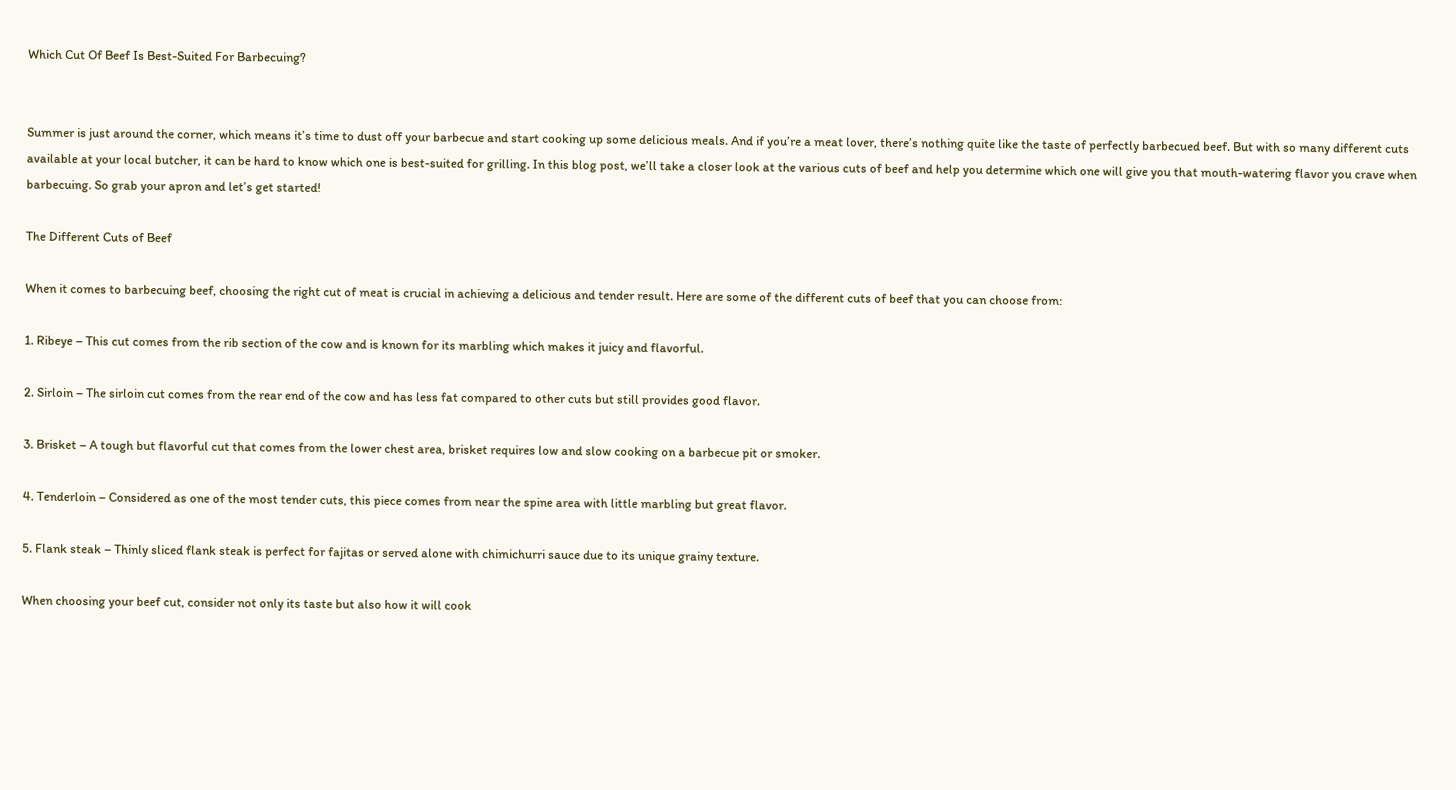Which Cut Of Beef Is Best-Suited For Barbecuing?


Summer is just around the corner, which means it’s time to dust off your barbecue and start cooking up some delicious meals. And if you’re a meat lover, there’s nothing quite like the taste of perfectly barbecued beef. But with so many different cuts available at your local butcher, it can be hard to know which one is best-suited for grilling. In this blog post, we’ll take a closer look at the various cuts of beef and help you determine which one will give you that mouth-watering flavor you crave when barbecuing. So grab your apron and let’s get started!

The Different Cuts of Beef

When it comes to barbecuing beef, choosing the right cut of meat is crucial in achieving a delicious and tender result. Here are some of the different cuts of beef that you can choose from:

1. Ribeye – This cut comes from the rib section of the cow and is known for its marbling which makes it juicy and flavorful.

2. Sirloin – The sirloin cut comes from the rear end of the cow and has less fat compared to other cuts but still provides good flavor.

3. Brisket – A tough but flavorful cut that comes from the lower chest area, brisket requires low and slow cooking on a barbecue pit or smoker.

4. Tenderloin – Considered as one of the most tender cuts, this piece comes from near the spine area with little marbling but great flavor.

5. Flank steak – Thinly sliced flank steak is perfect for fajitas or served alone with chimichurri sauce due to its unique grainy texture.

When choosing your beef cut, consider not only its taste but also how it will cook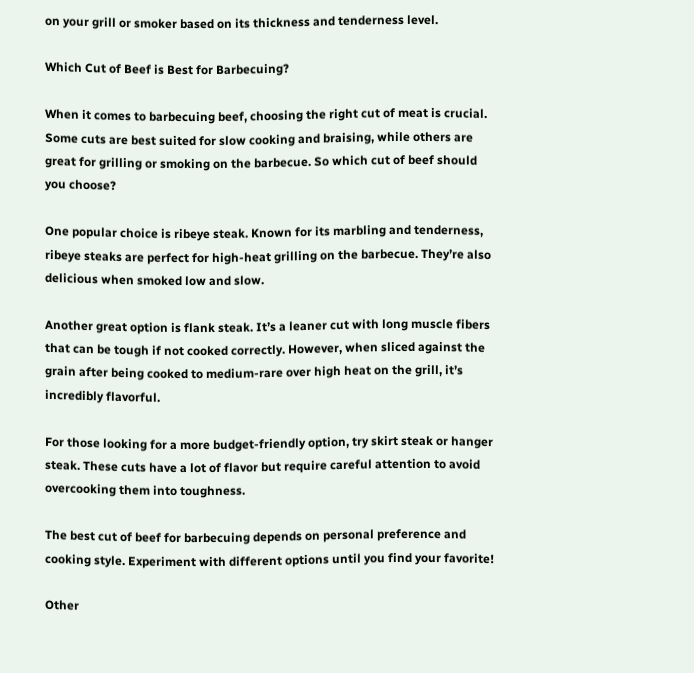on your grill or smoker based on its thickness and tenderness level.

Which Cut of Beef is Best for Barbecuing?

When it comes to barbecuing beef, choosing the right cut of meat is crucial. Some cuts are best suited for slow cooking and braising, while others are great for grilling or smoking on the barbecue. So which cut of beef should you choose?

One popular choice is ribeye steak. Known for its marbling and tenderness, ribeye steaks are perfect for high-heat grilling on the barbecue. They’re also delicious when smoked low and slow.

Another great option is flank steak. It’s a leaner cut with long muscle fibers that can be tough if not cooked correctly. However, when sliced against the grain after being cooked to medium-rare over high heat on the grill, it’s incredibly flavorful.

For those looking for a more budget-friendly option, try skirt steak or hanger steak. These cuts have a lot of flavor but require careful attention to avoid overcooking them into toughness.

The best cut of beef for barbecuing depends on personal preference and cooking style. Experiment with different options until you find your favorite!

Other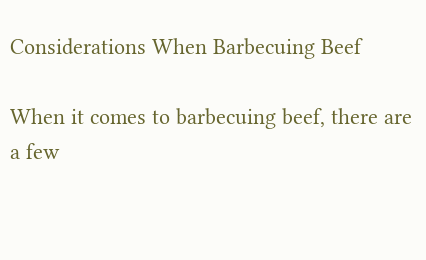Considerations When Barbecuing Beef

When it comes to barbecuing beef, there are a few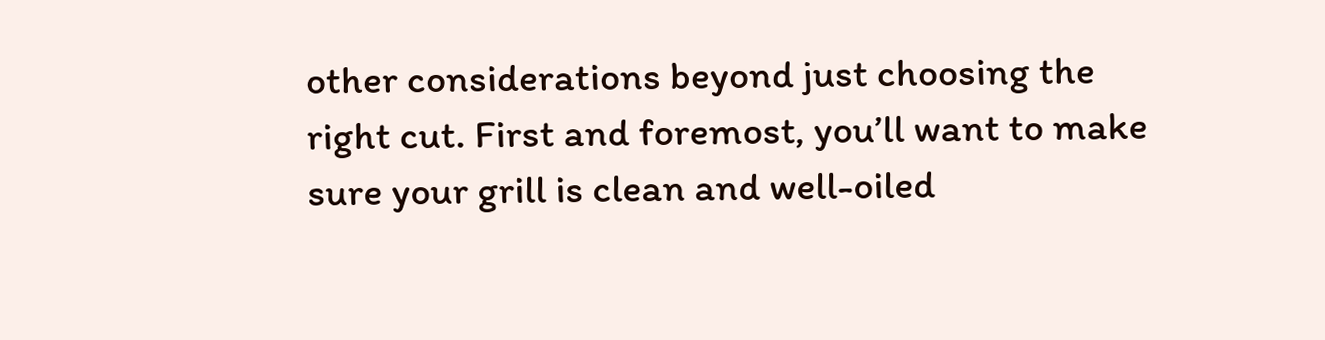other considerations beyond just choosing the right cut. First and foremost, you’ll want to make sure your grill is clean and well-oiled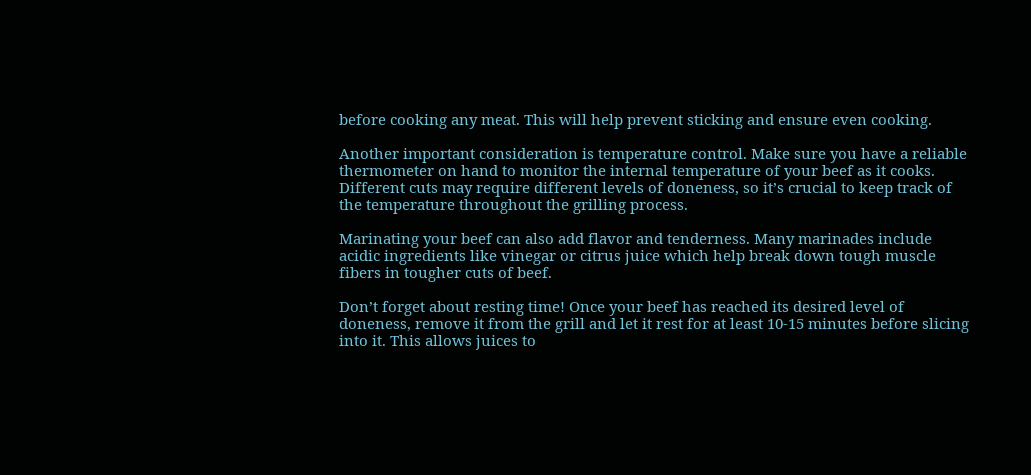before cooking any meat. This will help prevent sticking and ensure even cooking.

Another important consideration is temperature control. Make sure you have a reliable thermometer on hand to monitor the internal temperature of your beef as it cooks. Different cuts may require different levels of doneness, so it’s crucial to keep track of the temperature throughout the grilling process.

Marinating your beef can also add flavor and tenderness. Many marinades include acidic ingredients like vinegar or citrus juice which help break down tough muscle fibers in tougher cuts of beef.

Don’t forget about resting time! Once your beef has reached its desired level of doneness, remove it from the grill and let it rest for at least 10-15 minutes before slicing into it. This allows juices to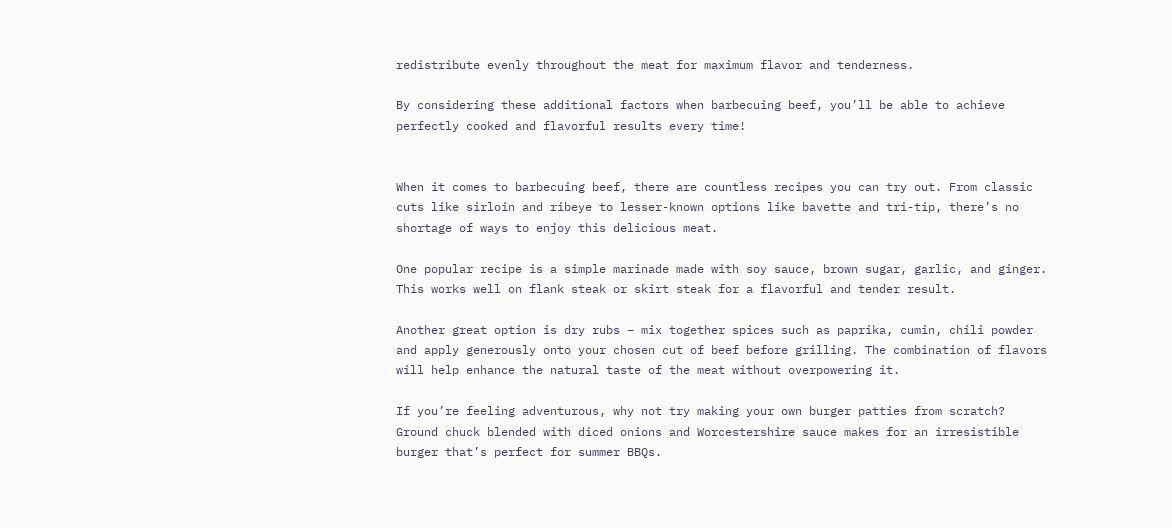redistribute evenly throughout the meat for maximum flavor and tenderness.

By considering these additional factors when barbecuing beef, you’ll be able to achieve perfectly cooked and flavorful results every time!


When it comes to barbecuing beef, there are countless recipes you can try out. From classic cuts like sirloin and ribeye to lesser-known options like bavette and tri-tip, there’s no shortage of ways to enjoy this delicious meat.

One popular recipe is a simple marinade made with soy sauce, brown sugar, garlic, and ginger. This works well on flank steak or skirt steak for a flavorful and tender result.

Another great option is dry rubs – mix together spices such as paprika, cumin, chili powder and apply generously onto your chosen cut of beef before grilling. The combination of flavors will help enhance the natural taste of the meat without overpowering it.

If you’re feeling adventurous, why not try making your own burger patties from scratch? Ground chuck blended with diced onions and Worcestershire sauce makes for an irresistible burger that’s perfect for summer BBQs.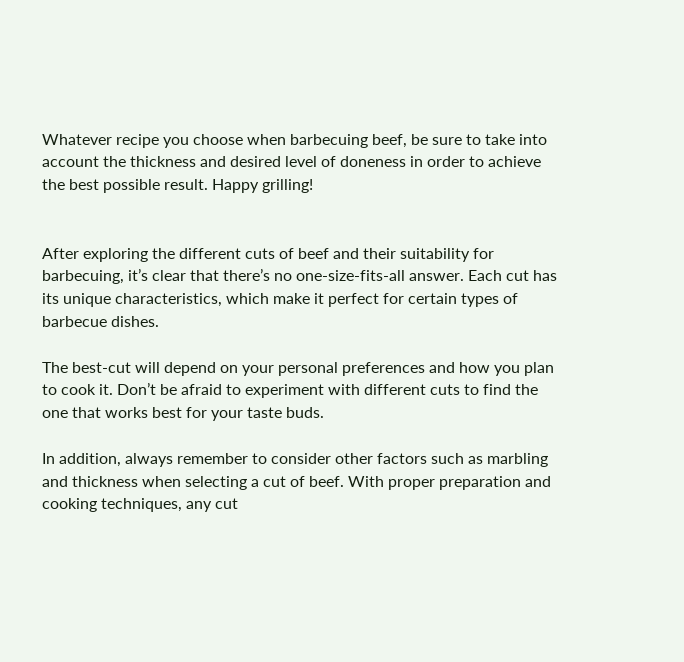Whatever recipe you choose when barbecuing beef, be sure to take into account the thickness and desired level of doneness in order to achieve the best possible result. Happy grilling!


After exploring the different cuts of beef and their suitability for barbecuing, it’s clear that there’s no one-size-fits-all answer. Each cut has its unique characteristics, which make it perfect for certain types of barbecue dishes.

The best-cut will depend on your personal preferences and how you plan to cook it. Don’t be afraid to experiment with different cuts to find the one that works best for your taste buds.

In addition, always remember to consider other factors such as marbling and thickness when selecting a cut of beef. With proper preparation and cooking techniques, any cut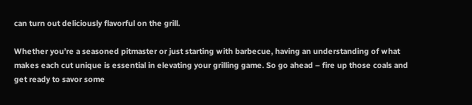can turn out deliciously flavorful on the grill.

Whether you’re a seasoned pitmaster or just starting with barbecue, having an understanding of what makes each cut unique is essential in elevating your grilling game. So go ahead – fire up those coals and get ready to savor some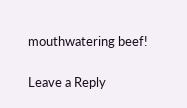mouthwatering beef!

Leave a Reply